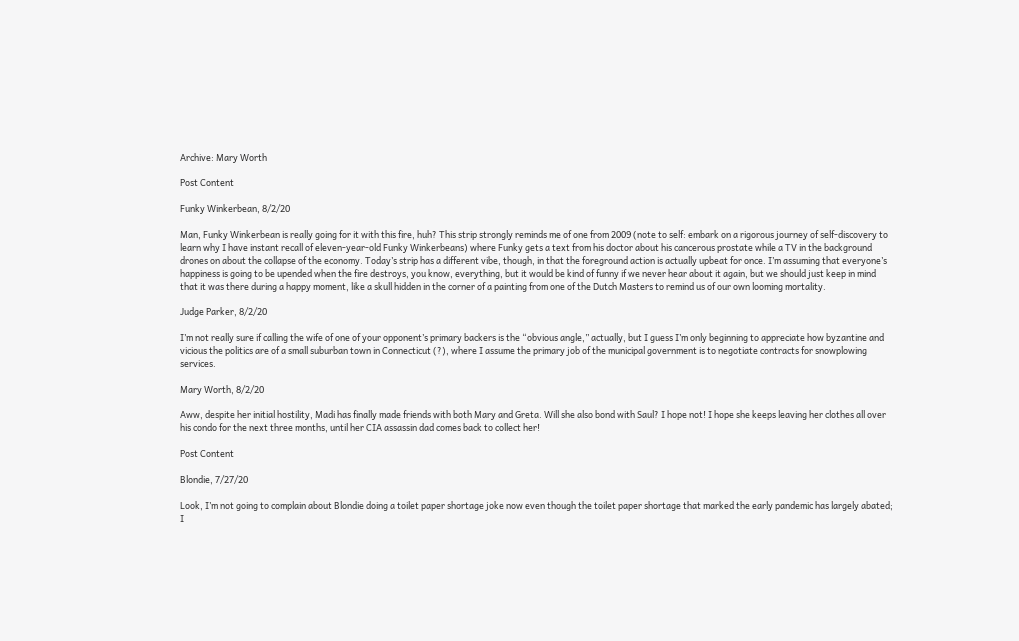Archive: Mary Worth

Post Content

Funky Winkerbean, 8/2/20

Man, Funky Winkerbean is really going for it with this fire, huh? This strip strongly reminds me of one from 2009 (note to self: embark on a rigorous journey of self-discovery to learn why I have instant recall of eleven-year-old Funky Winkerbeans) where Funky gets a text from his doctor about his cancerous prostate while a TV in the background drones on about the collapse of the economy. Today’s strip has a different vibe, though, in that the foreground action is actually upbeat for once. I’m assuming that everyone’s happiness is going to be upended when the fire destroys, you know, everything, but it would be kind of funny if we never hear about it again, but we should just keep in mind that it was there during a happy moment, like a skull hidden in the corner of a painting from one of the Dutch Masters to remind us of our own looming mortality.

Judge Parker, 8/2/20

I’m not really sure if calling the wife of one of your opponent’s primary backers is the “obvious angle,” actually, but I guess I’m only beginning to appreciate how byzantine and vicious the politics are of a small suburban town in Connecticut (?), where I assume the primary job of the municipal government is to negotiate contracts for snowplowing services.

Mary Worth, 8/2/20

Aww, despite her initial hostility, Madi has finally made friends with both Mary and Greta. Will she also bond with Saul? I hope not! I hope she keeps leaving her clothes all over his condo for the next three months, until her CIA assassin dad comes back to collect her!

Post Content

Blondie, 7/27/20

Look, I’m not going to complain about Blondie doing a toilet paper shortage joke now even though the toilet paper shortage that marked the early pandemic has largely abated; I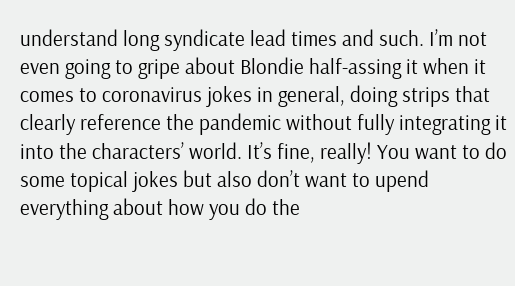understand long syndicate lead times and such. I’m not even going to gripe about Blondie half-assing it when it comes to coronavirus jokes in general, doing strips that clearly reference the pandemic without fully integrating it into the characters’ world. It’s fine, really! You want to do some topical jokes but also don’t want to upend everything about how you do the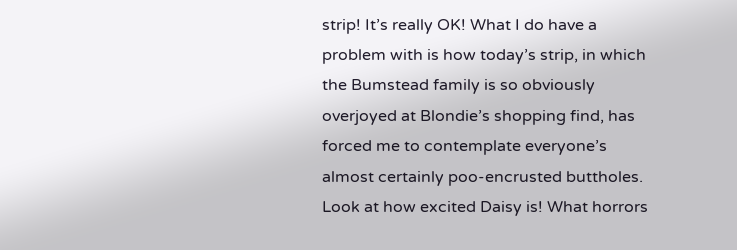strip! It’s really OK! What I do have a problem with is how today’s strip, in which the Bumstead family is so obviously overjoyed at Blondie’s shopping find, has forced me to contemplate everyone’s almost certainly poo-encrusted buttholes. Look at how excited Daisy is! What horrors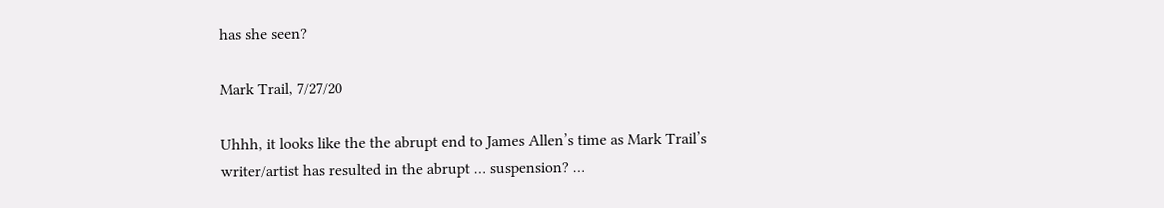has she seen?

Mark Trail, 7/27/20

Uhhh, it looks like the the abrupt end to James Allen’s time as Mark Trail’s writer/artist has resulted in the abrupt … suspension? …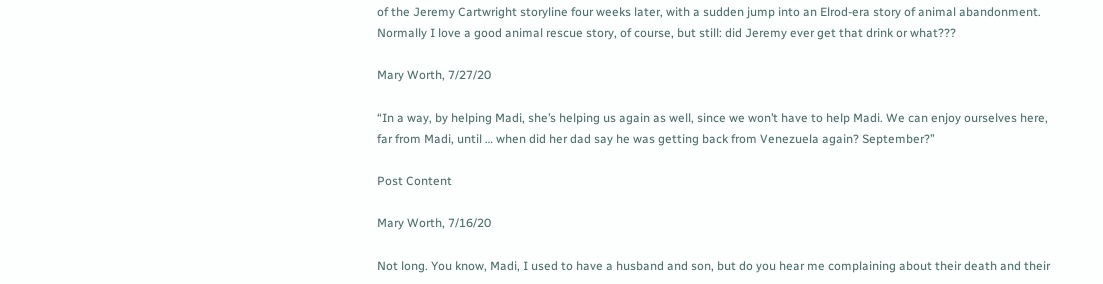of the Jeremy Cartwright storyline four weeks later, with a sudden jump into an Elrod-era story of animal abandonment. Normally I love a good animal rescue story, of course, but still: did Jeremy ever get that drink or what???

Mary Worth, 7/27/20

“In a way, by helping Madi, she’s helping us again as well, since we won’t have to help Madi. We can enjoy ourselves here, far from Madi, until … when did her dad say he was getting back from Venezuela again? September?”

Post Content

Mary Worth, 7/16/20

Not long. You know, Madi, I used to have a husband and son, but do you hear me complaining about their death and their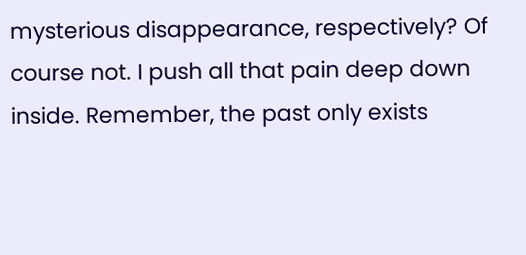mysterious disappearance, respectively? Of course not. I push all that pain deep down inside. Remember, the past only exists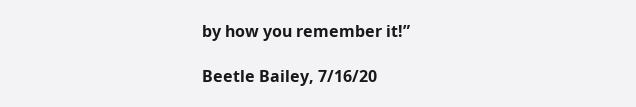by how you remember it!”

Beetle Bailey, 7/16/20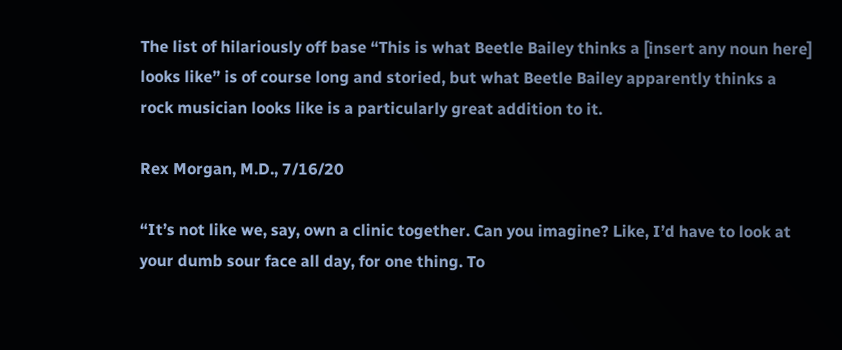The list of hilariously off base “This is what Beetle Bailey thinks a [insert any noun here] looks like” is of course long and storied, but what Beetle Bailey apparently thinks a rock musician looks like is a particularly great addition to it.

Rex Morgan, M.D., 7/16/20

“It’s not like we, say, own a clinic together. Can you imagine? Like, I’d have to look at your dumb sour face all day, for one thing. To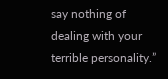say nothing of dealing with your terrible personality.”